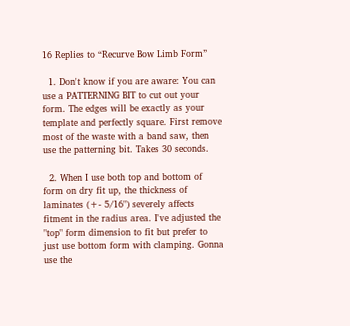16 Replies to “Recurve Bow Limb Form”

  1. Don't know if you are aware: You can use a PATTERNING BIT to cut out your form. The edges will be exactly as your template and perfectly square. First remove most of the waste with a band saw, then use the patterning bit. Takes 30 seconds.

  2. When I use both top and bottom of form on dry fit up, the thickness of laminates (+- 5/16") severely affects fitment in the radius area. I've adjusted the "top" form dimension to fit but prefer to just use bottom form with clamping. Gonna use the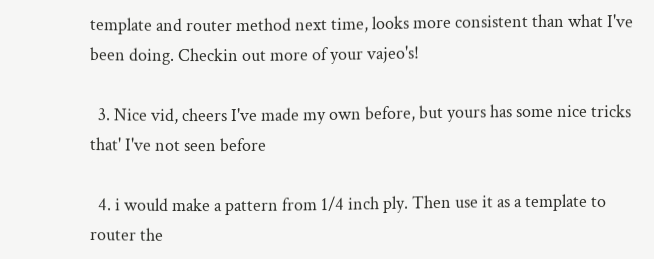template and router method next time, looks more consistent than what I've been doing. Checkin out more of your vajeo's!

  3. Nice vid, cheers I've made my own before, but yours has some nice tricks that' I've not seen before

  4. i would make a pattern from 1/4 inch ply. Then use it as a template to router the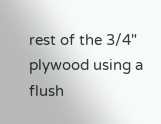rest of the 3/4" plywood using a flush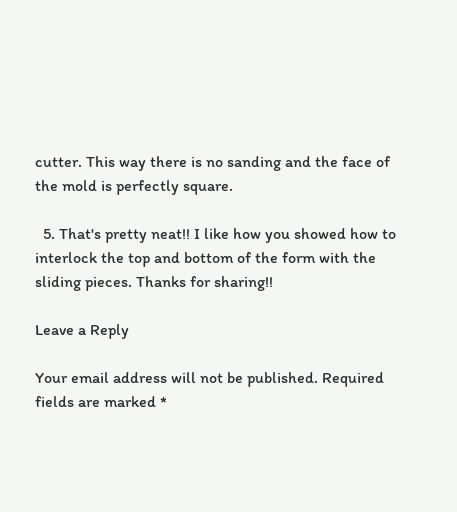cutter. This way there is no sanding and the face of the mold is perfectly square.

  5. That's pretty neat!! I like how you showed how to interlock the top and bottom of the form with the sliding pieces. Thanks for sharing!!

Leave a Reply

Your email address will not be published. Required fields are marked *